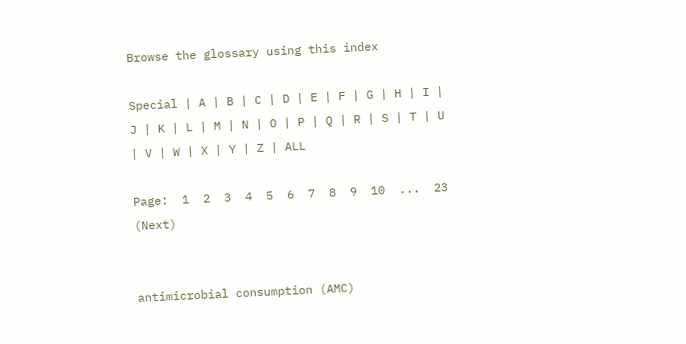Browse the glossary using this index

Special | A | B | C | D | E | F | G | H | I | J | K | L | M | N | O | P | Q | R | S | T | U | V | W | X | Y | Z | ALL

Page:  1  2  3  4  5  6  7  8  9  10  ...  23  (Next)


antimicrobial consumption (AMC)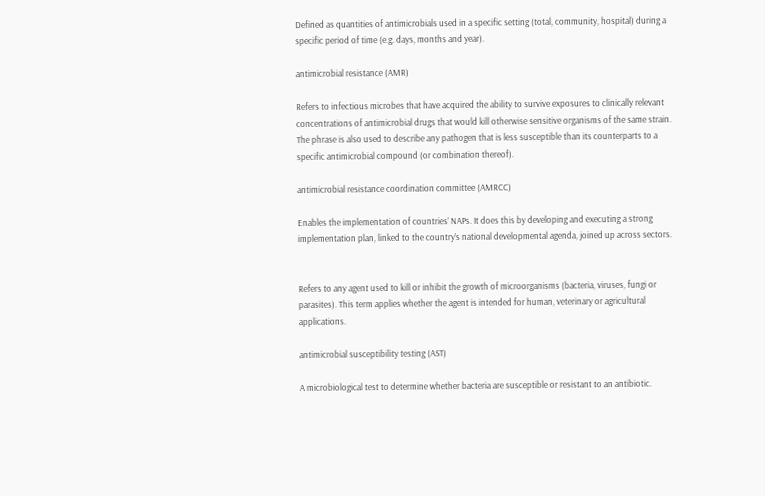Defined as quantities of antimicrobials used in a specific setting (total, community, hospital) during a specific period of time (e.g. days, months and year).

antimicrobial resistance (AMR)

Refers to infectious microbes that have acquired the ability to survive exposures to clinically relevant concentrations of antimicrobial drugs that would kill otherwise sensitive organisms of the same strain. The phrase is also used to describe any pathogen that is less susceptible than its counterparts to a specific antimicrobial compound (or combination thereof).

antimicrobial resistance coordination committee (AMRCC)

Enables the implementation of countries’ NAPs. It does this by developing and executing a strong implementation plan, linked to the country’s national developmental agenda, joined up across sectors.


Refers to any agent used to kill or inhibit the growth of microorganisms (bacteria, viruses, fungi or parasites). This term applies whether the agent is intended for human, veterinary or agricultural applications.

antimicrobial susceptibility testing (AST)

A microbiological test to determine whether bacteria are susceptible or resistant to an antibiotic.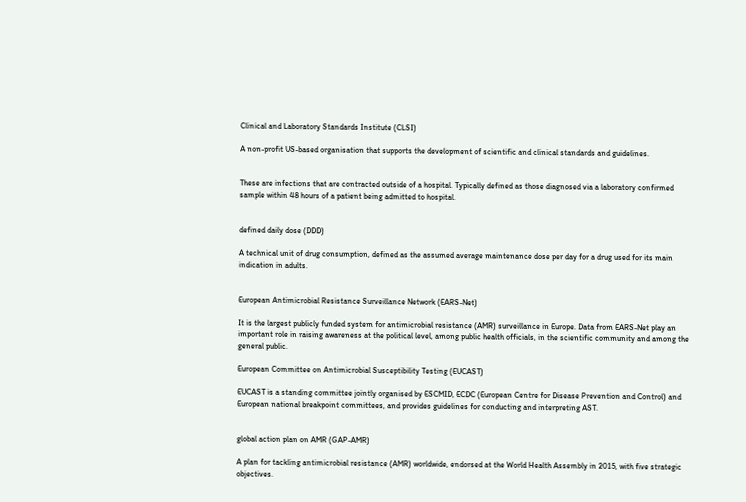Clinical and Laboratory Standards Institute (CLSI)

A non-profit US-based organisation that supports the development of scientific and clinical standards and guidelines.


These are infections that are contracted outside of a hospital. Typically defined as those diagnosed via a laboratory confirmed sample within 48 hours of a patient being admitted to hospital.


defined daily dose (DDD)

A technical unit of drug consumption, defined as the assumed average maintenance dose per day for a drug used for its main indication in adults.


European Antimicrobial Resistance Surveillance Network (EARS-Net)

It is the largest publicly funded system for antimicrobial resistance (AMR) surveillance in Europe. Data from EARS-Net play an important role in raising awareness at the political level, among public health officials, in the scientific community and among the general public.

European Committee on Antimicrobial Susceptibility Testing (EUCAST)

EUCAST is a standing committee jointly organised by ESCMID, ECDC (European Centre for Disease Prevention and Control) and European national breakpoint committees, and provides guidelines for conducting and interpreting AST.


global action plan on AMR (GAP-AMR)

A plan for tackling antimicrobial resistance (AMR) worldwide, endorsed at the World Health Assembly in 2015, with five strategic objectives.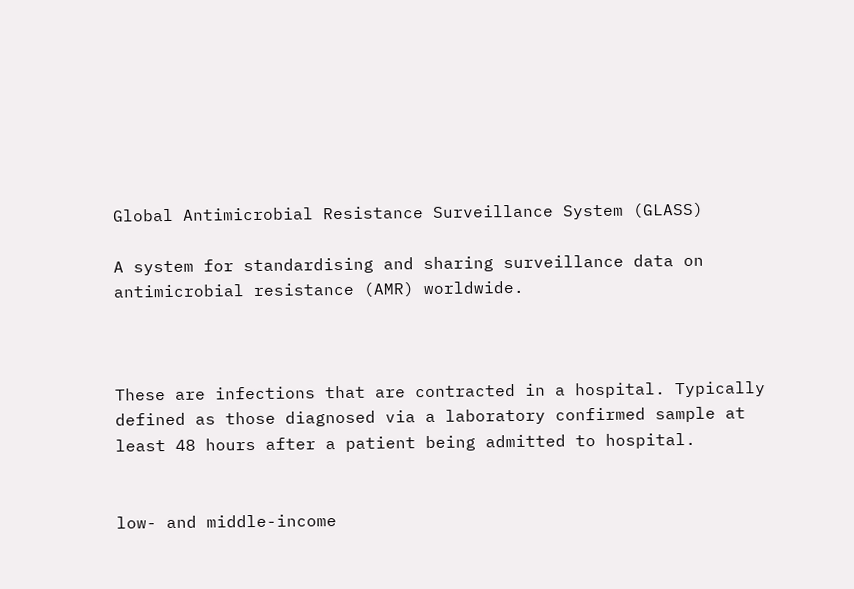Global Antimicrobial Resistance Surveillance System (GLASS)

A system for standardising and sharing surveillance data on antimicrobial resistance (AMR) worldwide.



These are infections that are contracted in a hospital. Typically defined as those diagnosed via a laboratory confirmed sample at least 48 hours after a patient being admitted to hospital.


low- and middle-income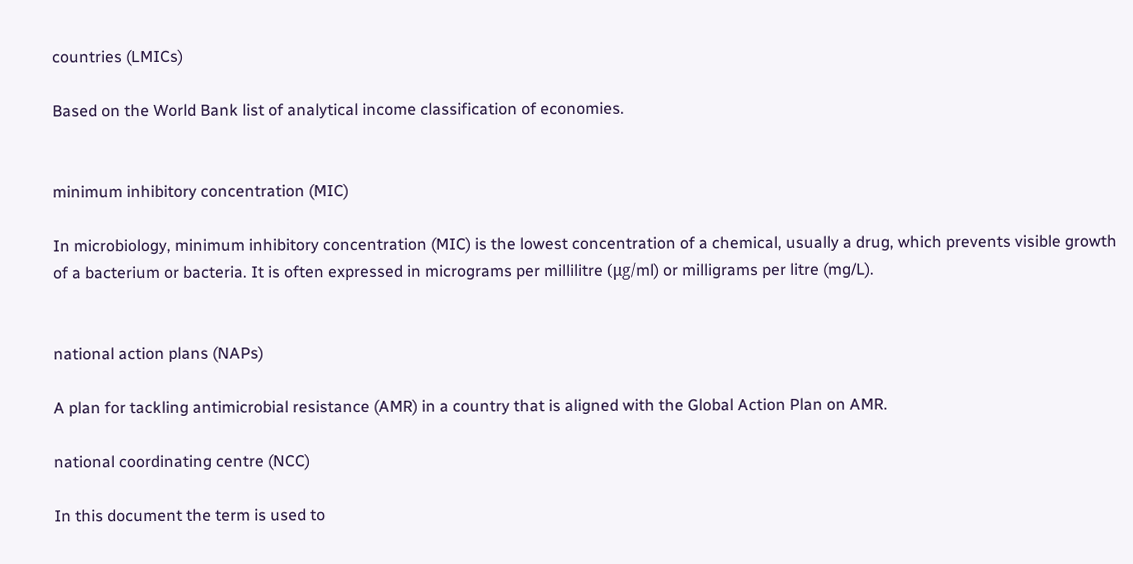countries (LMICs)

Based on the World Bank list of analytical income classification of economies.


minimum inhibitory concentration (MIC)

In microbiology, minimum inhibitory concentration (MIC) is the lowest concentration of a chemical, usually a drug, which prevents visible growth of a bacterium or bacteria. It is often expressed in micrograms per millilitre (μg/ml) or milligrams per litre (mg/L).


national action plans (NAPs)

A plan for tackling antimicrobial resistance (AMR) in a country that is aligned with the Global Action Plan on AMR.

national coordinating centre (NCC)

In this document the term is used to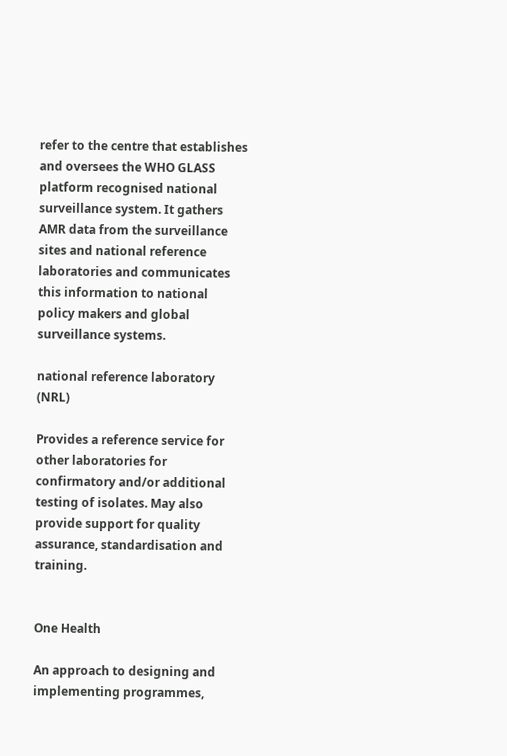refer to the centre that establishes and oversees the WHO GLASS platform recognised national surveillance system. It gathers AMR data from the surveillance sites and national reference laboratories and communicates this information to national policy makers and global surveillance systems.

national reference laboratory (NRL)

Provides a reference service for other laboratories for confirmatory and/or additional testing of isolates. May also provide support for quality assurance, standardisation and training.


One Health

An approach to designing and implementing programmes,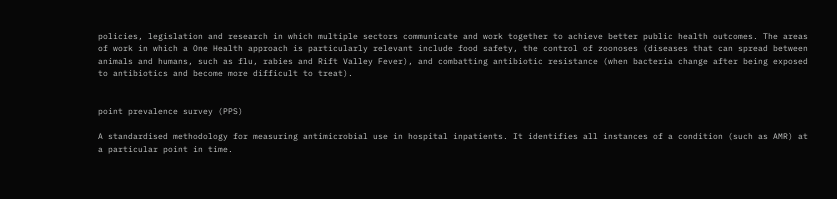policies, legislation and research in which multiple sectors communicate and work together to achieve better public health outcomes. The areas of work in which a One Health approach is particularly relevant include food safety, the control of zoonoses (diseases that can spread between animals and humans, such as flu, rabies and Rift Valley Fever), and combatting antibiotic resistance (when bacteria change after being exposed to antibiotics and become more difficult to treat).


point prevalence survey (PPS)

A standardised methodology for measuring antimicrobial use in hospital inpatients. It identifies all instances of a condition (such as AMR) at a particular point in time.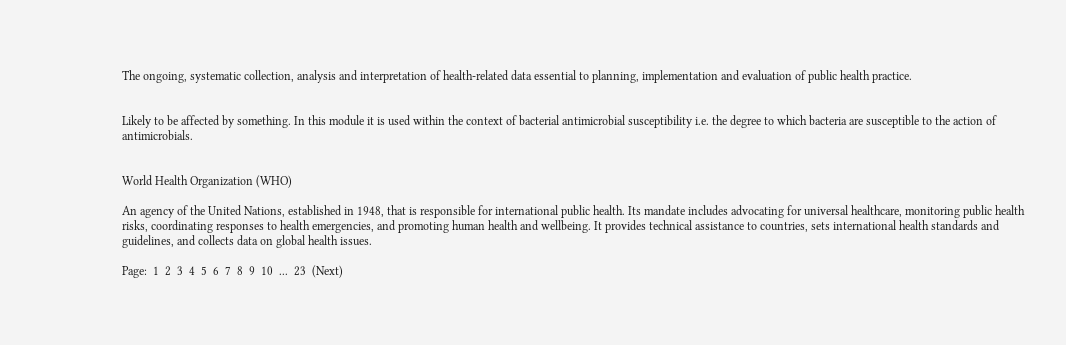The ongoing, systematic collection, analysis and interpretation of health-related data essential to planning, implementation and evaluation of public health practice.


Likely to be affected by something. In this module it is used within the context of bacterial antimicrobial susceptibility i.e. the degree to which bacteria are susceptible to the action of antimicrobials.


World Health Organization (WHO)

An agency of the United Nations, established in 1948, that is responsible for international public health. Its mandate includes advocating for universal healthcare, monitoring public health risks, coordinating responses to health emergencies, and promoting human health and wellbeing. It provides technical assistance to countries, sets international health standards and guidelines, and collects data on global health issues.

Page:  1  2  3  4  5  6  7  8  9  10  ...  23  (Next)